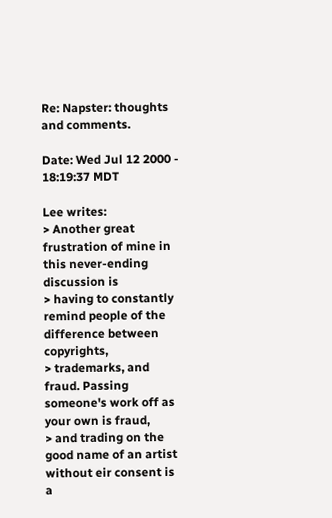Re: Napster: thoughts and comments.

Date: Wed Jul 12 2000 - 18:19:37 MDT

Lee writes:
> Another great frustration of mine in this never-ending discussion is
> having to constantly remind people of the difference between copyrights,
> trademarks, and fraud. Passing someone's work off as your own is fraud,
> and trading on the good name of an artist without eir consent is a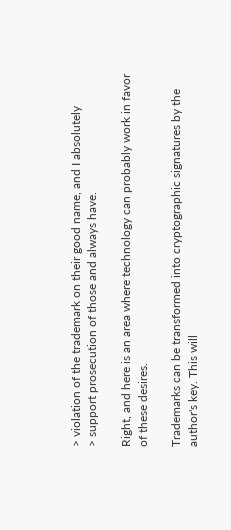> violation of the trademark on their good name, and I absolutely
> support prosecution of those and always have.

Right, and here is an area where technology can probably work in favor
of these desires.

Trademarks can be transformed into cryptographic signatures by the
author's key. This will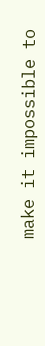make it impossible to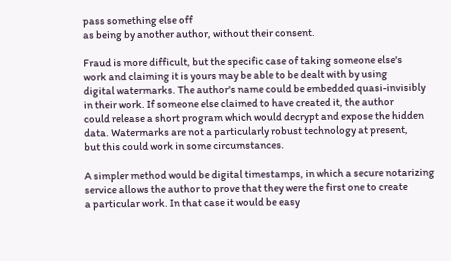pass something else off
as being by another author, without their consent.

Fraud is more difficult, but the specific case of taking someone else's
work and claiming it is yours may be able to be dealt with by using
digital watermarks. The author's name could be embedded quasi-invisibly
in their work. If someone else claimed to have created it, the author
could release a short program which would decrypt and expose the hidden
data. Watermarks are not a particularly robust technology at present,
but this could work in some circumstances.

A simpler method would be digital timestamps, in which a secure notarizing
service allows the author to prove that they were the first one to create
a particular work. In that case it would be easy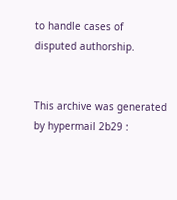to handle cases of
disputed authorship.


This archive was generated by hypermail 2b29 :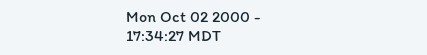Mon Oct 02 2000 - 17:34:27 MDT